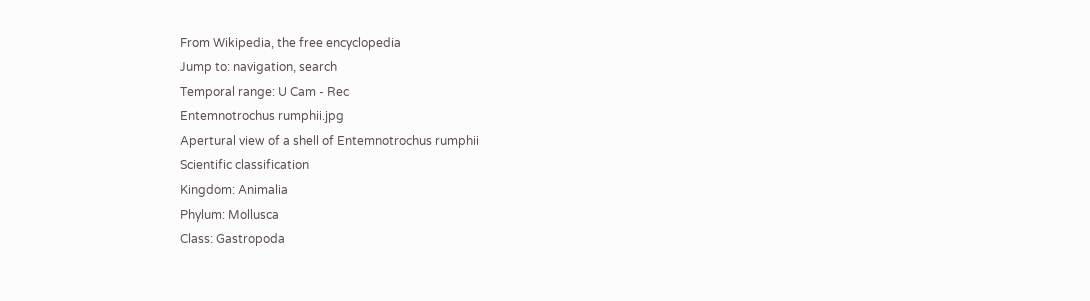From Wikipedia, the free encyclopedia
Jump to: navigation, search
Temporal range: U Cam - Rec
Entemnotrochus rumphii.jpg
Apertural view of a shell of Entemnotrochus rumphii
Scientific classification
Kingdom: Animalia
Phylum: Mollusca
Class: Gastropoda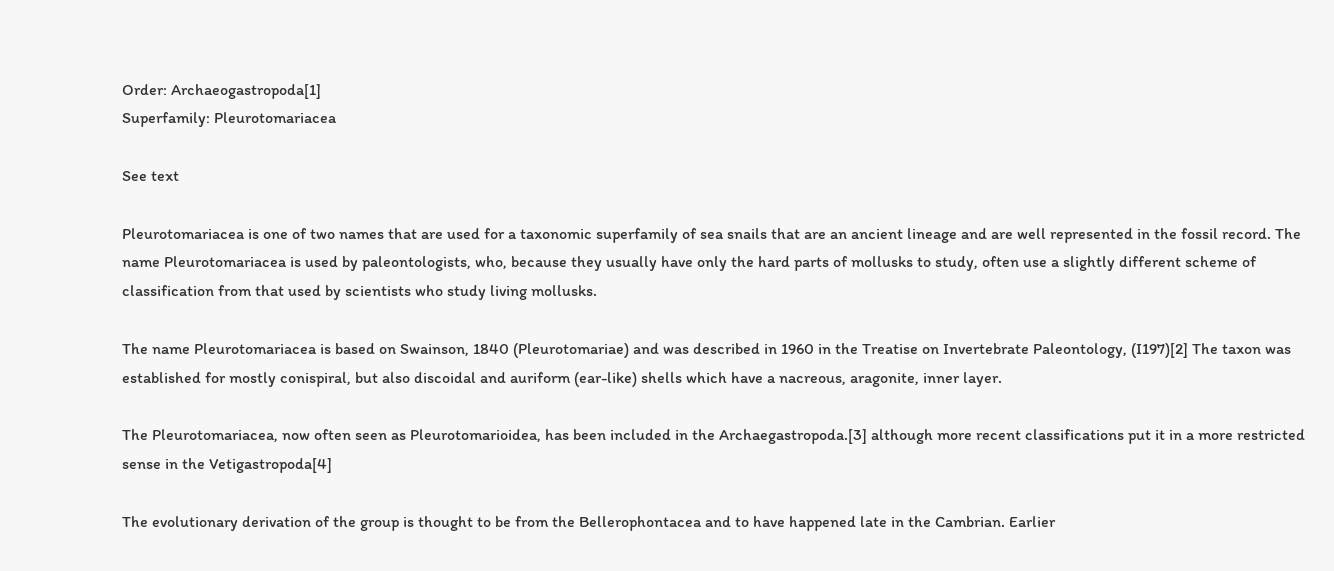Order: Archaeogastropoda[1]
Superfamily: Pleurotomariacea

See text

Pleurotomariacea is one of two names that are used for a taxonomic superfamily of sea snails that are an ancient lineage and are well represented in the fossil record. The name Pleurotomariacea is used by paleontologists, who, because they usually have only the hard parts of mollusks to study, often use a slightly different scheme of classification from that used by scientists who study living mollusks.

The name Pleurotomariacea is based on Swainson, 1840 (Pleurotomariae) and was described in 1960 in the Treatise on Invertebrate Paleontology, (I197)[2] The taxon was established for mostly conispiral, but also discoidal and auriform (ear-like) shells which have a nacreous, aragonite, inner layer.

The Pleurotomariacea, now often seen as Pleurotomarioidea, has been included in the Archaegastropoda.[3] although more recent classifications put it in a more restricted sense in the Vetigastropoda[4]

The evolutionary derivation of the group is thought to be from the Bellerophontacea and to have happened late in the Cambrian. Earlier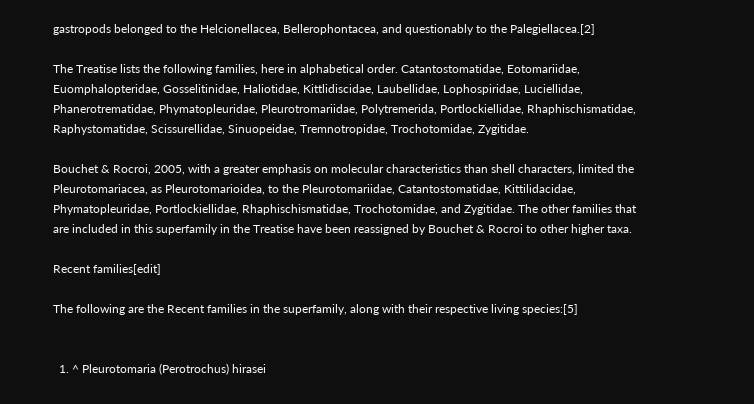gastropods belonged to the Helcionellacea, Bellerophontacea, and questionably to the Palegiellacea.[2]

The Treatise lists the following families, here in alphabetical order. Catantostomatidae, Eotomariidae, Euomphalopteridae, Gosselitinidae, Haliotidae, Kittlidiscidae, Laubellidae, Lophospiridae, Luciellidae, Phanerotrematidae, Phymatopleuridae, Pleurotromariidae, Polytremerida, Portlockiellidae, Rhaphischismatidae, Raphystomatidae, Scissurellidae, Sinuopeidae, Tremnotropidae, Trochotomidae, Zygitidae.

Bouchet & Rocroi, 2005, with a greater emphasis on molecular characteristics than shell characters, limited the Pleurotomariacea, as Pleurotomarioidea, to the Pleurotomariidae, Catantostomatidae, Kittilidacidae, Phymatopleuridae, Portlockiellidae, Rhaphischismatidae, Trochotomidae, and Zygitidae. The other families that are included in this superfamily in the Treatise have been reassigned by Bouchet & Rocroi to other higher taxa.

Recent families[edit]

The following are the Recent families in the superfamily, along with their respective living species:[5]


  1. ^ Pleurotomaria (Perotrochus) hirasei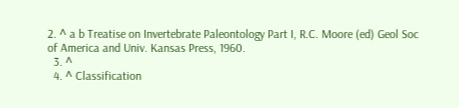2. ^ a b Treatise on Invertebrate Paleontology Part I, R.C. Moore (ed) Geol Soc of America and Univ. Kansas Press, 1960.
  3. ^
  4. ^ Classification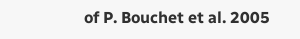of P. Bouchet et al. 2005